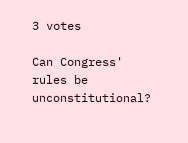3 votes

Can Congress' rules be unconstitutional?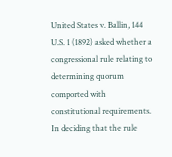United States v. Ballin, 144 U.S. 1 (1892) asked whether a congressional rule relating to determining quorum comported with constitutional requirements. In deciding that the rule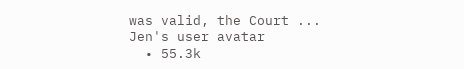was valid, the Court ...
Jen's user avatar
  • 55.3k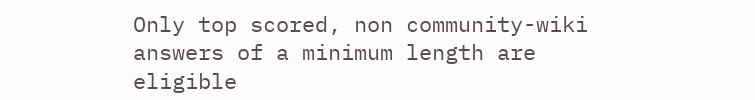Only top scored, non community-wiki answers of a minimum length are eligible